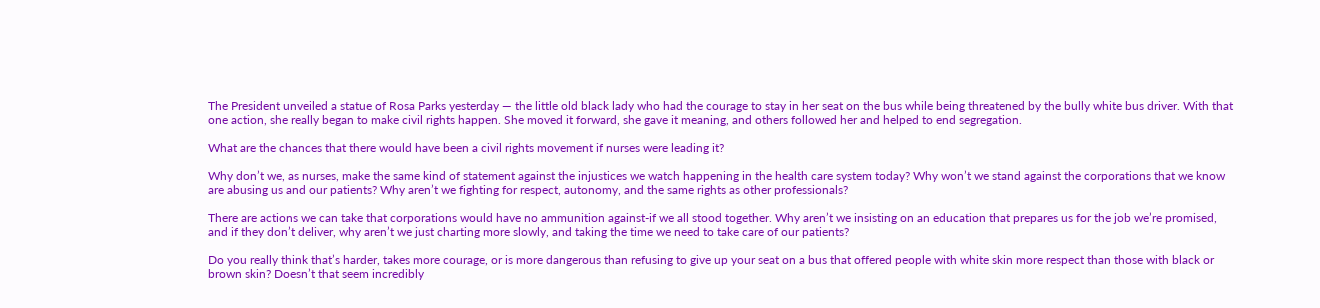The President unveiled a statue of Rosa Parks yesterday — the little old black lady who had the courage to stay in her seat on the bus while being threatened by the bully white bus driver. With that one action, she really began to make civil rights happen. She moved it forward, she gave it meaning, and others followed her and helped to end segregation.

What are the chances that there would have been a civil rights movement if nurses were leading it?

Why don’t we, as nurses, make the same kind of statement against the injustices we watch happening in the health care system today? Why won’t we stand against the corporations that we know are abusing us and our patients? Why aren’t we fighting for respect, autonomy, and the same rights as other professionals?

There are actions we can take that corporations would have no ammunition against-if we all stood together. Why aren’t we insisting on an education that prepares us for the job we’re promised, and if they don’t deliver, why aren’t we just charting more slowly, and taking the time we need to take care of our patients?

Do you really think that’s harder, takes more courage, or is more dangerous than refusing to give up your seat on a bus that offered people with white skin more respect than those with black or brown skin? Doesn’t that seem incredibly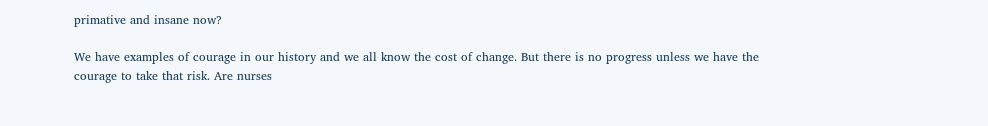primative and insane now?

We have examples of courage in our history and we all know the cost of change. But there is no progress unless we have the courage to take that risk. Are nurses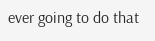ever going to do that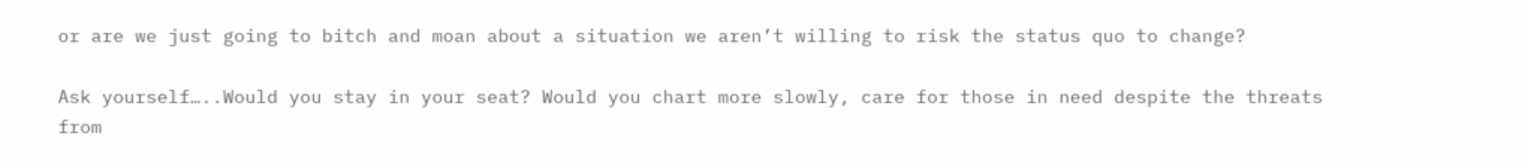or are we just going to bitch and moan about a situation we aren’t willing to risk the status quo to change?

Ask yourself…..Would you stay in your seat? Would you chart more slowly, care for those in need despite the threats from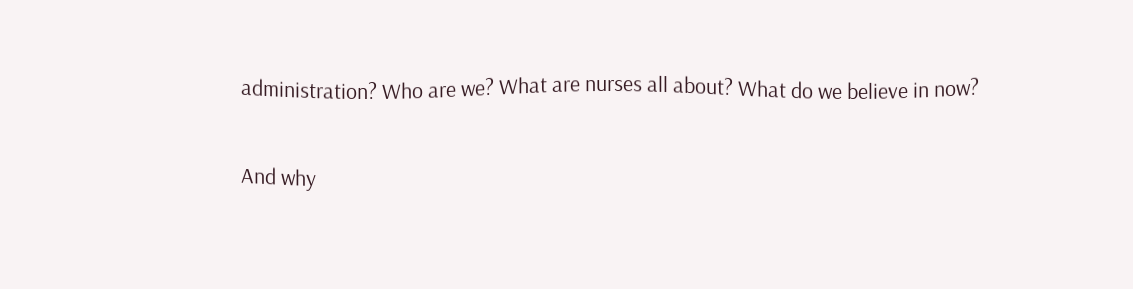administration? Who are we? What are nurses all about? What do we believe in now?

And why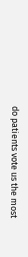do patients vote us the most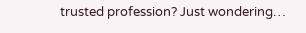trusted profession? Just wondering…